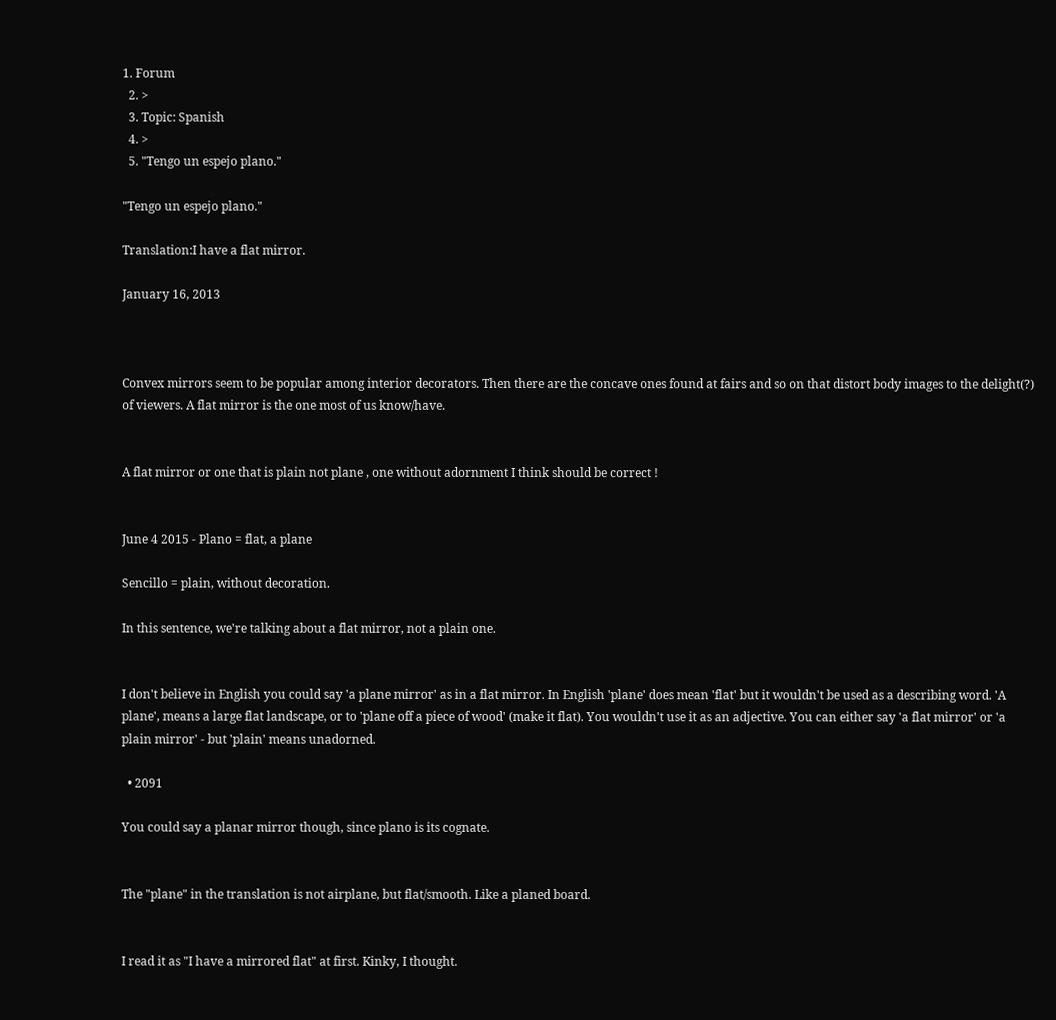1. Forum
  2. >
  3. Topic: Spanish
  4. >
  5. "Tengo un espejo plano."

"Tengo un espejo plano."

Translation:I have a flat mirror.

January 16, 2013



Convex mirrors seem to be popular among interior decorators. Then there are the concave ones found at fairs and so on that distort body images to the delight(?) of viewers. A flat mirror is the one most of us know/have.


A flat mirror or one that is plain not plane , one without adornment I think should be correct !


June 4 2015 - Plano = flat, a plane

Sencillo = plain, without decoration.

In this sentence, we're talking about a flat mirror, not a plain one.


I don't believe in English you could say 'a plane mirror' as in a flat mirror. In English 'plane' does mean 'flat' but it wouldn't be used as a describing word. 'A plane', means a large flat landscape, or to 'plane off a piece of wood' (make it flat). You wouldn't use it as an adjective. You can either say 'a flat mirror' or 'a plain mirror' - but 'plain' means unadorned.

  • 2091

You could say a planar mirror though, since plano is its cognate.


The "plane" in the translation is not airplane, but flat/smooth. Like a planed board.


I read it as "I have a mirrored flat" at first. Kinky, I thought.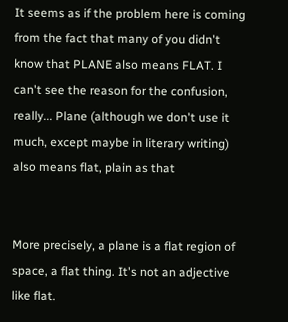It seems as if the problem here is coming from the fact that many of you didn't know that PLANE also means FLAT. I can't see the reason for the confusion, really... Plane (although we don't use it much, except maybe in literary writing) also means flat, plain as that


More precisely, a plane is a flat region of space, a flat thing. It's not an adjective like flat.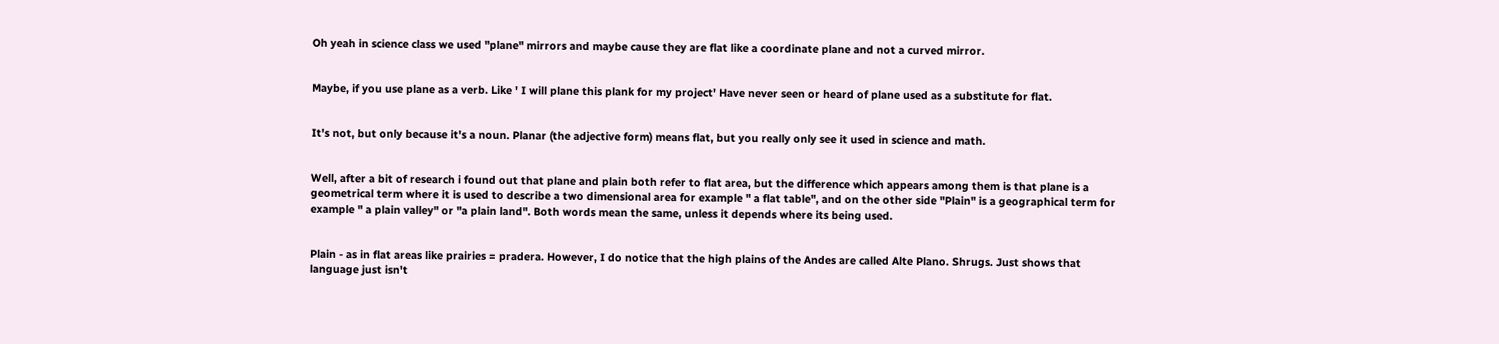Oh yeah in science class we used "plane" mirrors and maybe cause they are flat like a coordinate plane and not a curved mirror.


Maybe, if you use plane as a verb. Like ' I will plane this plank for my project' Have never seen or heard of plane used as a substitute for flat.


It's not, but only because it's a noun. Planar (the adjective form) means flat, but you really only see it used in science and math.


Well, after a bit of research i found out that plane and plain both refer to flat area, but the difference which appears among them is that plane is a geometrical term where it is used to describe a two dimensional area for example " a flat table", and on the other side "Plain" is a geographical term for example " a plain valley" or "a plain land". Both words mean the same, unless it depends where its being used.


Plain - as in flat areas like prairies = pradera. However, I do notice that the high plains of the Andes are called Alte Plano. Shrugs. Just shows that language just isn't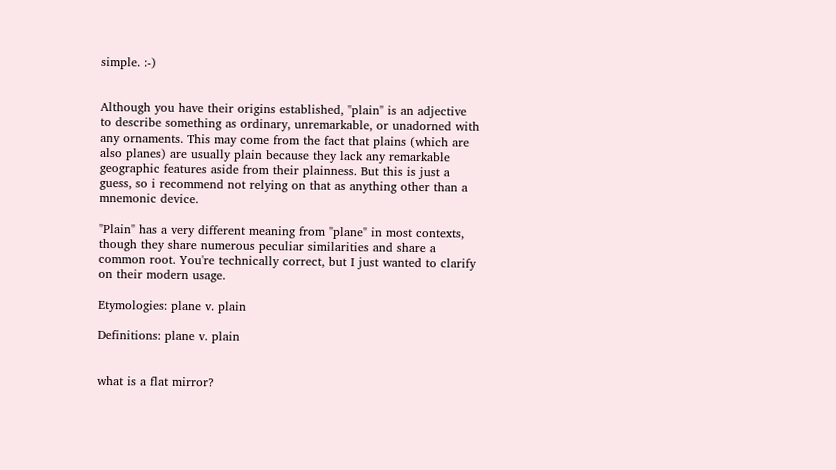simple. :-)


Although you have their origins established, "plain" is an adjective to describe something as ordinary, unremarkable, or unadorned with any ornaments. This may come from the fact that plains (which are also planes) are usually plain because they lack any remarkable geographic features aside from their plainness. But this is just a guess, so i recommend not relying on that as anything other than a mnemonic device.

"Plain" has a very different meaning from "plane" in most contexts, though they share numerous peculiar similarities and share a common root. You're technically correct, but I just wanted to clarify on their modern usage.

Etymologies: plane v. plain

Definitions: plane v. plain


what is a flat mirror?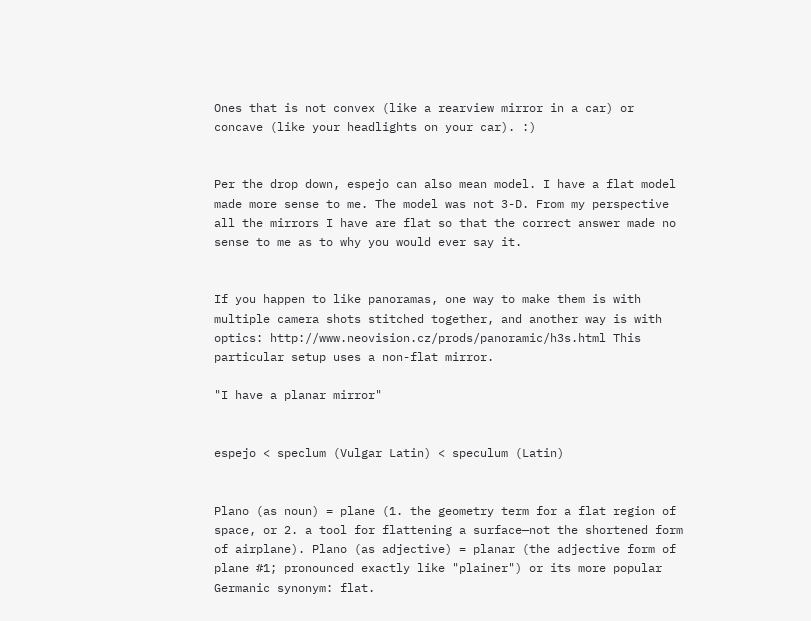Ones that is not convex (like a rearview mirror in a car) or concave (like your headlights on your car). :)


Per the drop down, espejo can also mean model. I have a flat model made more sense to me. The model was not 3-D. From my perspective all the mirrors I have are flat so that the correct answer made no sense to me as to why you would ever say it.


If you happen to like panoramas, one way to make them is with multiple camera shots stitched together, and another way is with optics: http://www.neovision.cz/prods/panoramic/h3s.html This particular setup uses a non-flat mirror.

"I have a planar mirror"


espejo < speclum (Vulgar Latin) < speculum (Latin)


Plano (as noun) = plane (1. the geometry term for a flat region of space, or 2. a tool for flattening a surface—not the shortened form of airplane). Plano (as adjective) = planar (the adjective form of plane #1; pronounced exactly like "plainer") or its more popular Germanic synonym: flat.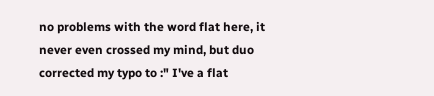no problems with the word flat here, it never even crossed my mind, but duo corrected my typo to :" I've a flat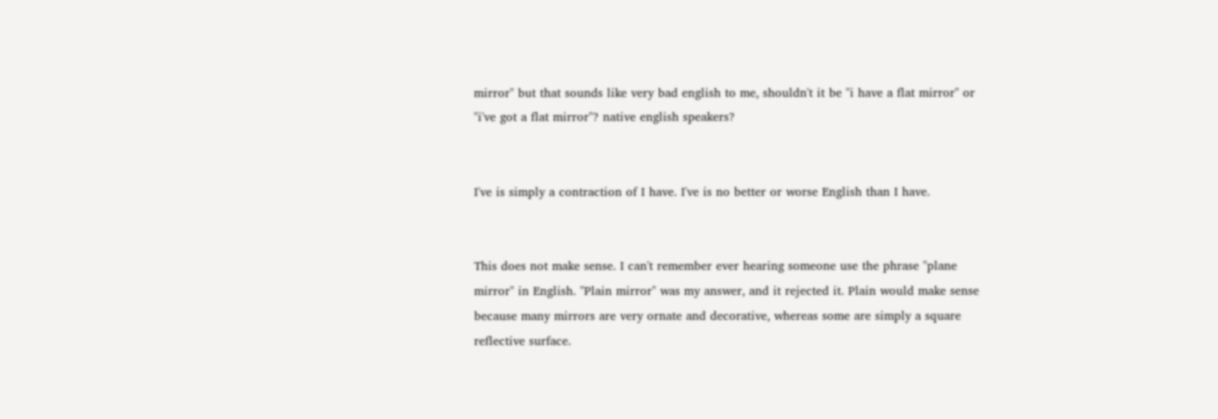mirror" but that sounds like very bad english to me, shouldn't it be "i have a flat mirror" or "i've got a flat mirror"? native english speakers?


I've is simply a contraction of I have. I've is no better or worse English than I have.


This does not make sense. I can't remember ever hearing someone use the phrase "plane mirror" in English. "Plain mirror" was my answer, and it rejected it. Plain would make sense because many mirrors are very ornate and decorative, whereas some are simply a square reflective surface.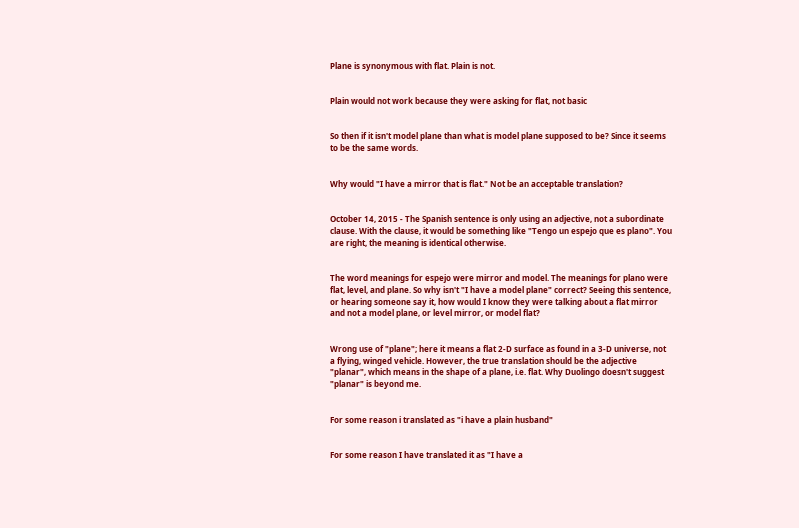Plane is synonymous with flat. Plain is not.


Plain would not work because they were asking for flat, not basic


So then if it isn't model plane than what is model plane supposed to be? Since it seems to be the same words.


Why would "I have a mirror that is flat." Not be an acceptable translation?


October 14, 2015 - The Spanish sentence is only using an adjective, not a subordinate clause. With the clause, it would be something like "Tengo un espejo que es plano". You are right, the meaning is identical otherwise.


The word meanings for espejo were mirror and model. The meanings for plano were flat, level, and plane. So why isn't "I have a model plane" correct? Seeing this sentence, or hearing someone say it, how would I know they were talking about a flat mirror and not a model plane, or level mirror, or model flat?


Wrong use of "plane"; here it means a flat 2-D surface as found in a 3-D universe, not a flying, winged vehicle. However, the true translation should be the adjective "planar", which means in the shape of a plane, i.e. flat. Why Duolingo doesn't suggest "planar" is beyond me.


For some reason i translated as "i have a plain husband"


For some reason I have translated it as "I have a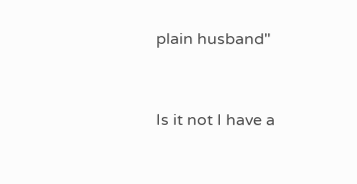plain husband"


Is it not I have a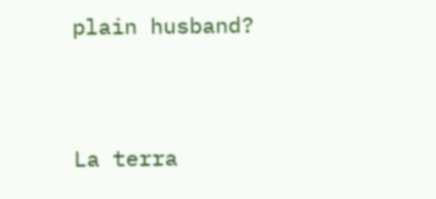plain husband?


La terra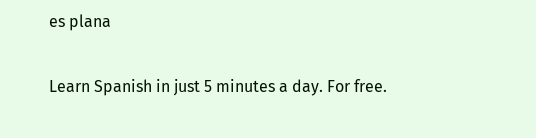es plana

Learn Spanish in just 5 minutes a day. For free.